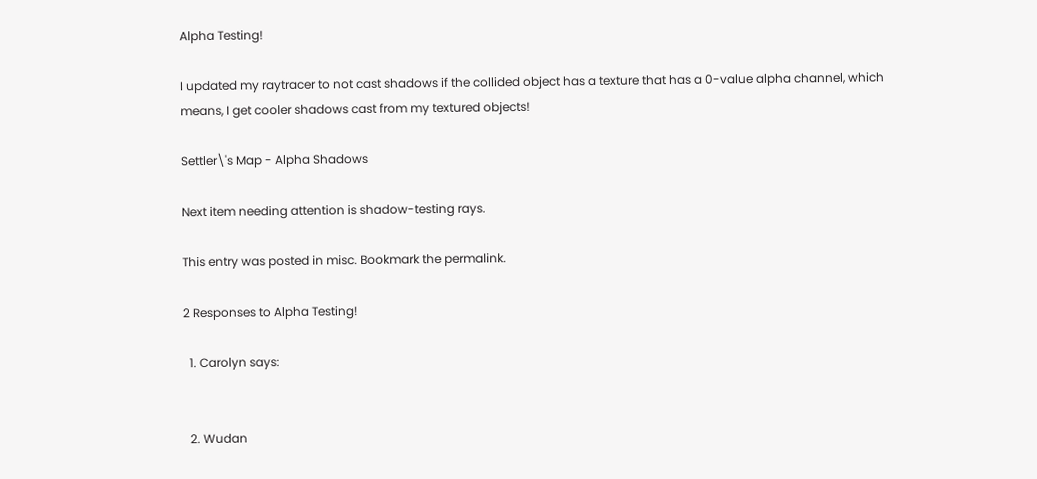Alpha Testing!

I updated my raytracer to not cast shadows if the collided object has a texture that has a 0-value alpha channel, which means, I get cooler shadows cast from my textured objects!

Settler\'s Map - Alpha Shadows

Next item needing attention is shadow-testing rays.

This entry was posted in misc. Bookmark the permalink.

2 Responses to Alpha Testing!

  1. Carolyn says:


  2. Wudan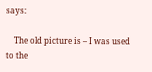says:

    The old picture is – I was used to the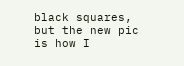black squares, but the new pic is how I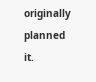originally planned it.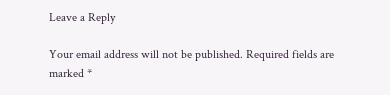Leave a Reply

Your email address will not be published. Required fields are marked *